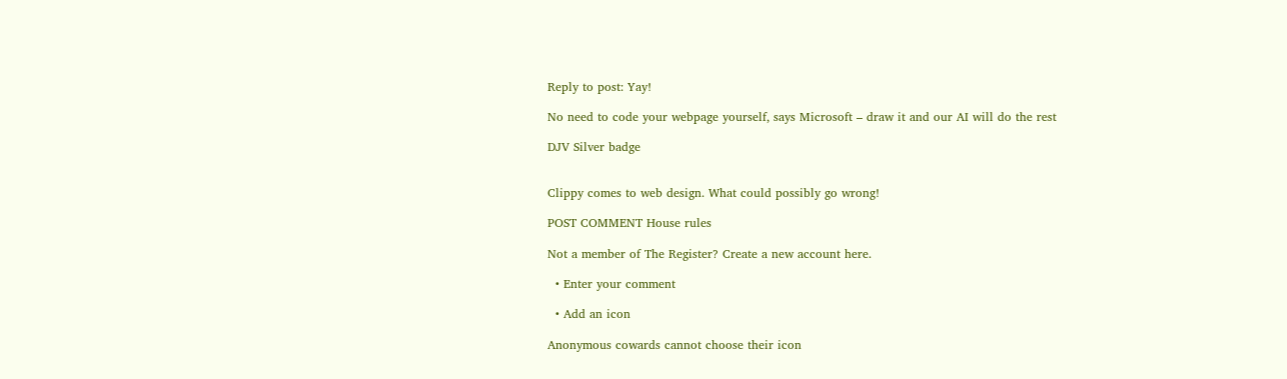Reply to post: Yay!

No need to code your webpage yourself, says Microsoft – draw it and our AI will do the rest

DJV Silver badge


Clippy comes to web design. What could possibly go wrong!

POST COMMENT House rules

Not a member of The Register? Create a new account here.

  • Enter your comment

  • Add an icon

Anonymous cowards cannot choose their icon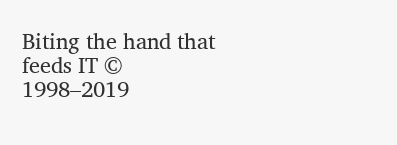Biting the hand that feeds IT © 1998–2019